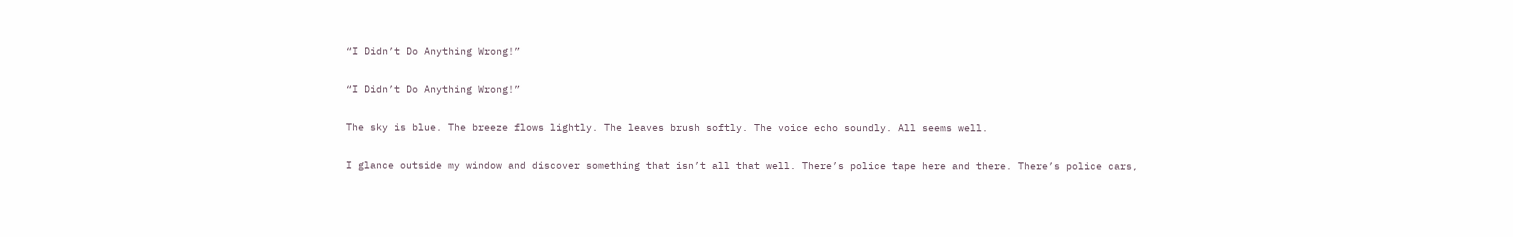“I Didn’t Do Anything Wrong!”

“I Didn’t Do Anything Wrong!”

The sky is blue. The breeze flows lightly. The leaves brush softly. The voice echo soundly. All seems well.

I glance outside my window and discover something that isn’t all that well. There’s police tape here and there. There’s police cars,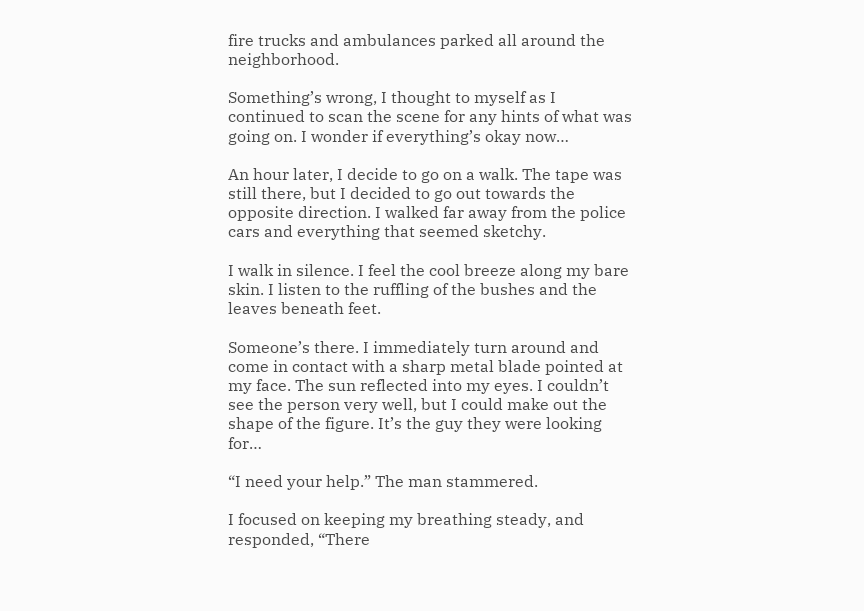fire trucks and ambulances parked all around the neighborhood.

Something’s wrong, I thought to myself as I continued to scan the scene for any hints of what was going on. I wonder if everything’s okay now…

An hour later, I decide to go on a walk. The tape was still there, but I decided to go out towards the opposite direction. I walked far away from the police cars and everything that seemed sketchy.

I walk in silence. I feel the cool breeze along my bare skin. I listen to the ruffling of the bushes and the leaves beneath feet.

Someone’s there. I immediately turn around and come in contact with a sharp metal blade pointed at my face. The sun reflected into my eyes. I couldn’t see the person very well, but I could make out the shape of the figure. It’s the guy they were looking for…

“I need your help.” The man stammered.

I focused on keeping my breathing steady, and responded, “There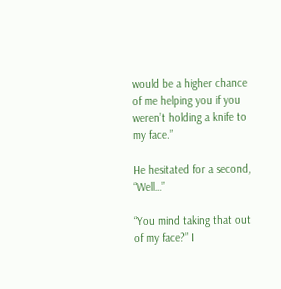would be a higher chance of me helping you if you weren’t holding a knife to my face.”

He hesitated for a second, “Well…”

“You mind taking that out of my face?” I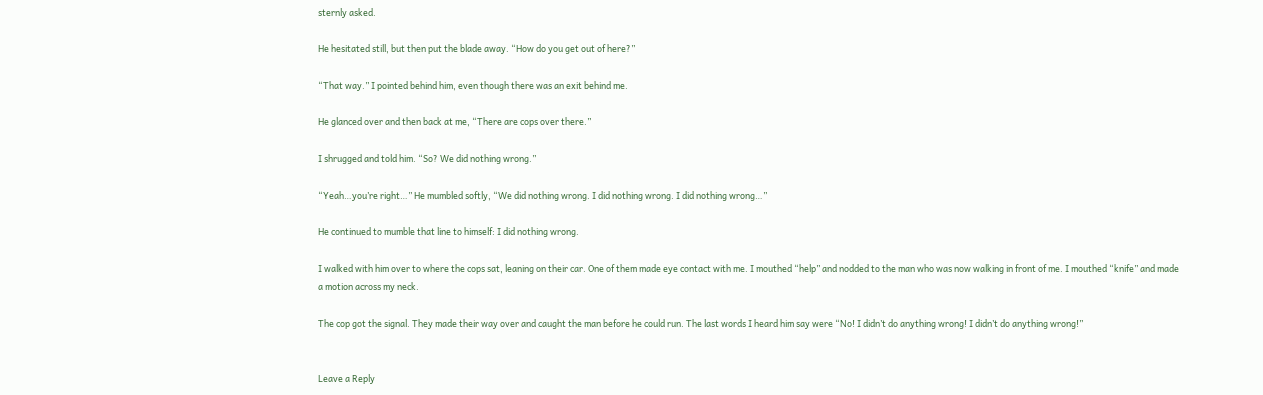sternly asked.

He hesitated still, but then put the blade away. “How do you get out of here?”

“That way.” I pointed behind him, even though there was an exit behind me.

He glanced over and then back at me, “There are cops over there.”

I shrugged and told him. “So? We did nothing wrong.”

“Yeah…you’re right…” He mumbled softly, “We did nothing wrong. I did nothing wrong. I did nothing wrong…”

He continued to mumble that line to himself: I did nothing wrong.

I walked with him over to where the cops sat, leaning on their car. One of them made eye contact with me. I mouthed “help” and nodded to the man who was now walking in front of me. I mouthed “knife” and made a motion across my neck.

The cop got the signal. They made their way over and caught the man before he could run. The last words I heard him say were “No! I didn’t do anything wrong! I didn’t do anything wrong!”


Leave a Reply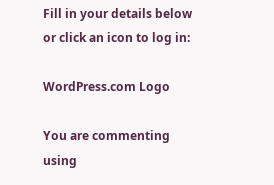Fill in your details below or click an icon to log in:

WordPress.com Logo

You are commenting using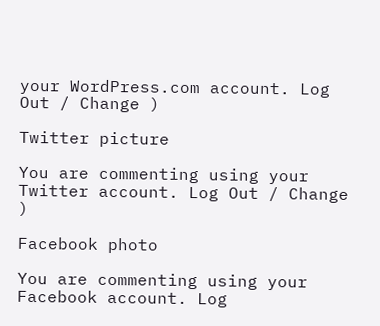your WordPress.com account. Log Out / Change )

Twitter picture

You are commenting using your Twitter account. Log Out / Change )

Facebook photo

You are commenting using your Facebook account. Log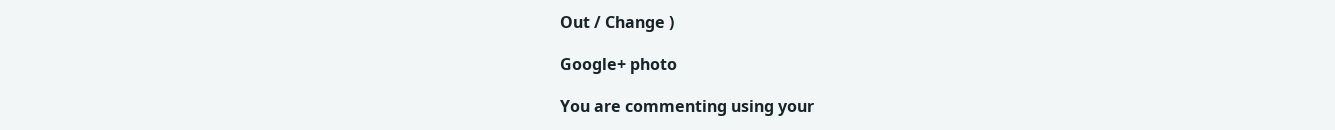Out / Change )

Google+ photo

You are commenting using your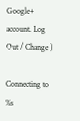Google+ account. Log Out / Change )

Connecting to %s